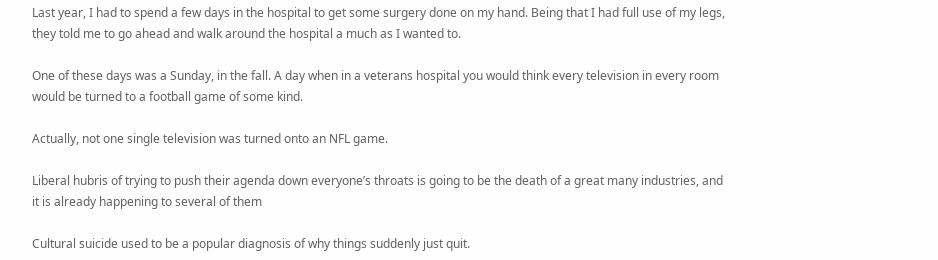Last year, I had to spend a few days in the hospital to get some surgery done on my hand. Being that I had full use of my legs, they told me to go ahead and walk around the hospital a much as I wanted to.

One of these days was a Sunday, in the fall. A day when in a veterans hospital you would think every television in every room would be turned to a football game of some kind.

Actually, not one single television was turned onto an NFL game.

Liberal hubris of trying to push their agenda down everyone’s throats is going to be the death of a great many industries, and it is already happening to several of them

Cultural suicide used to be a popular diagnosis of why things suddenly just quit.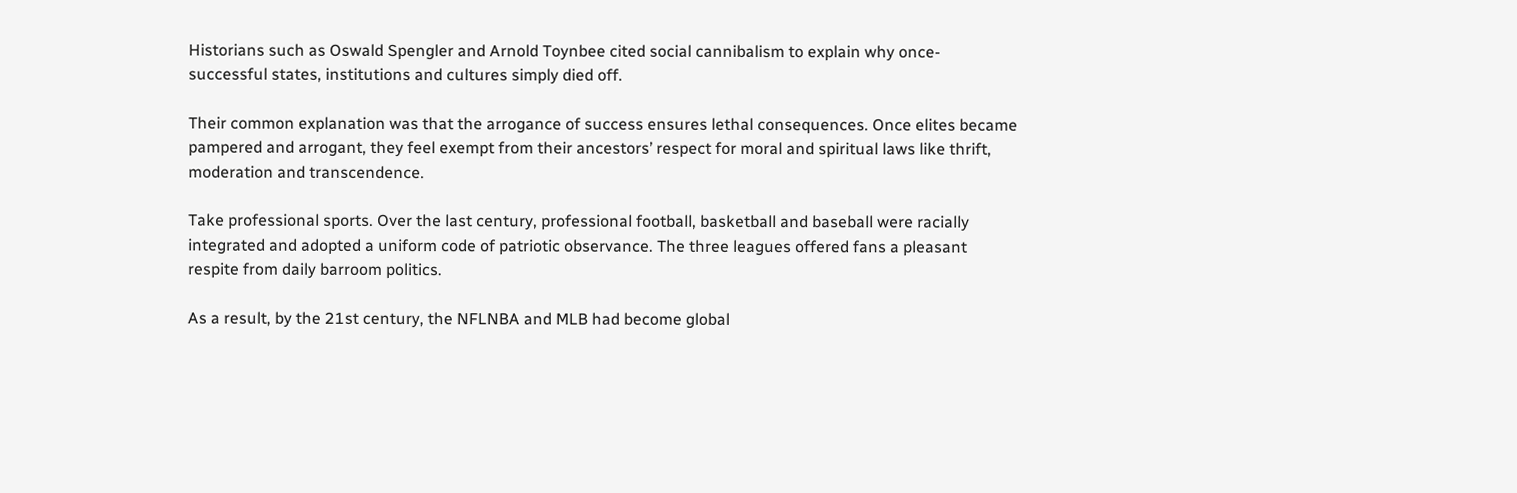Historians such as Oswald Spengler and Arnold Toynbee cited social cannibalism to explain why once-successful states, institutions and cultures simply died off.

Their common explanation was that the arrogance of success ensures lethal consequences. Once elites became pampered and arrogant, they feel exempt from their ancestors’ respect for moral and spiritual laws like thrift, moderation and transcendence.

Take professional sports. Over the last century, professional football, basketball and baseball were racially integrated and adopted a uniform code of patriotic observance. The three leagues offered fans a pleasant respite from daily barroom politics.

As a result, by the 21st century, the NFLNBA and MLB had become global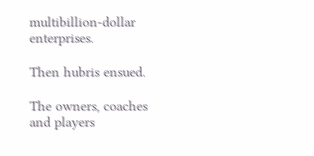multibillion-dollar enterprises.

Then hubris ensued.

The owners, coaches and players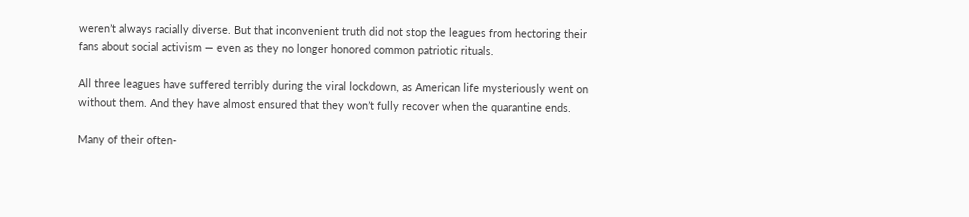weren’t always racially diverse. But that inconvenient truth did not stop the leagues from hectoring their fans about social activism — even as they no longer honored common patriotic rituals.

All three leagues have suffered terribly during the viral lockdown, as American life mysteriously went on without them. And they have almost ensured that they won’t fully recover when the quarantine ends.

Many of their often-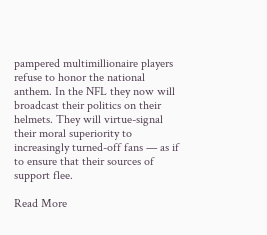pampered multimillionaire players refuse to honor the national anthem. In the NFL they now will broadcast their politics on their helmets. They will virtue-signal their moral superiority to increasingly turned-off fans — as if to ensure that their sources of support flee.

Read More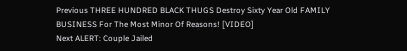Previous THREE HUNDRED BLACK THUGS Destroy Sixty Year Old FAMILY BUSINESS For The Most Minor Of Reasons! [VIDEO]
Next ALERT: Couple Jailed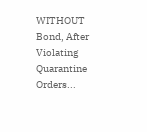WITHOUT Bond, After Violating Quarantine Orders...